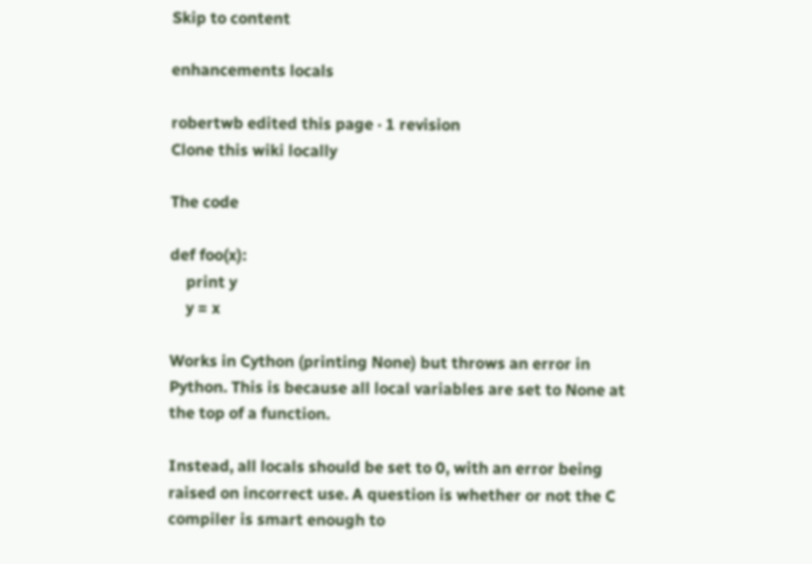Skip to content

enhancements locals

robertwb edited this page · 1 revision
Clone this wiki locally

The code

def foo(x):
    print y
    y = x

Works in Cython (printing None) but throws an error in Python. This is because all local variables are set to None at the top of a function.

Instead, all locals should be set to 0, with an error being raised on incorrect use. A question is whether or not the C compiler is smart enough to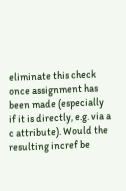eliminate this check once assignment has been made (especially if it is directly, e.g. via a c attribute). Would the resulting incref be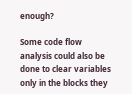enough?

Some code flow analysis could also be done to clear variables only in the blocks they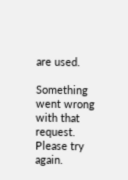are used.

Something went wrong with that request. Please try again.